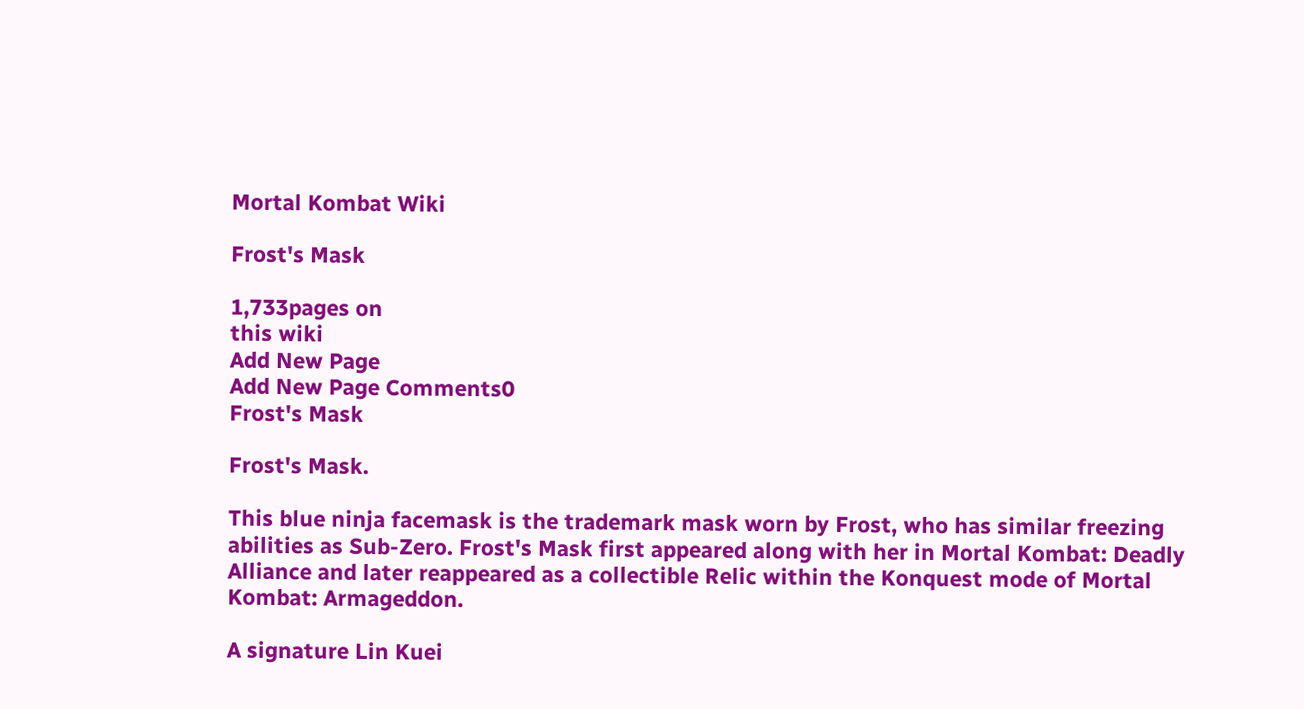Mortal Kombat Wiki

Frost's Mask

1,733pages on
this wiki
Add New Page
Add New Page Comments0
Frost's Mask

Frost's Mask.

This blue ninja facemask is the trademark mask worn by Frost, who has similar freezing abilities as Sub-Zero. Frost's Mask first appeared along with her in Mortal Kombat: Deadly Alliance and later reappeared as a collectible Relic within the Konquest mode of Mortal Kombat: Armageddon.

A signature Lin Kuei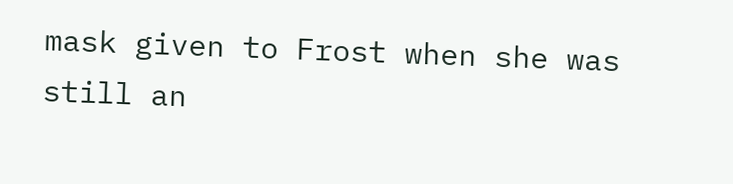mask given to Frost when she was still an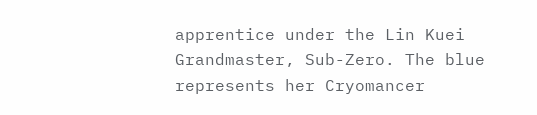apprentice under the Lin Kuei Grandmaster, Sub-Zero. The blue represents her Cryomancer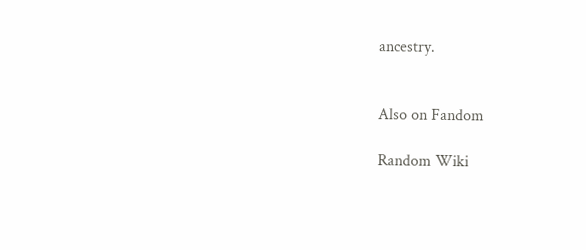ancestry.


Also on Fandom

Random Wiki